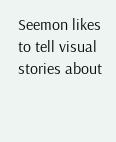Seemon likes to tell visual stories about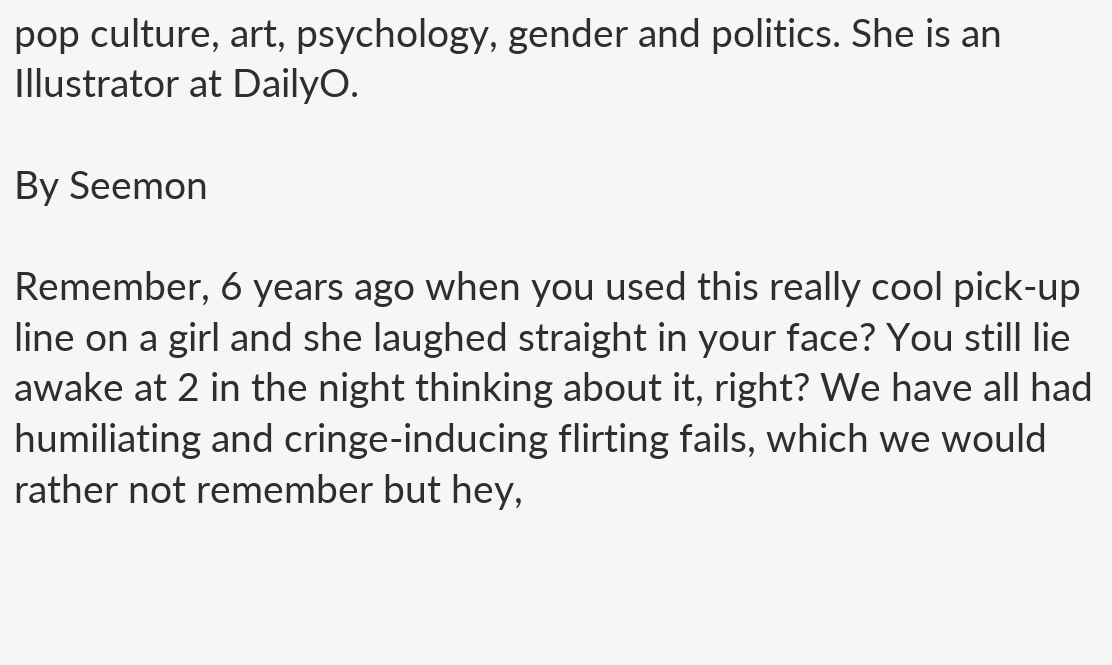pop culture, art, psychology, gender and politics. She is an Illustrator at DailyO.

By Seemon

Remember, 6 years ago when you used this really cool pick-up line on a girl and she laughed straight in your face? You still lie awake at 2 in the night thinking about it, right? We have all had humiliating and cringe-inducing flirting fails, which we would rather not remember but hey,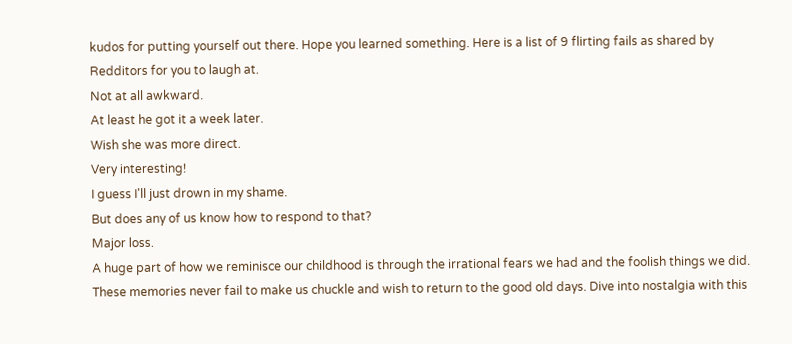kudos for putting yourself out there. Hope you learned something. Here is a list of 9 flirting fails as shared by Redditors for you to laugh at.
Not at all awkward.
At least he got it a week later.
Wish she was more direct.
Very interesting!
I guess I'll just drown in my shame.
But does any of us know how to respond to that?
Major loss.
A huge part of how we reminisce our childhood is through the irrational fears we had and the foolish things we did. These memories never fail to make us chuckle and wish to return to the good old days. Dive into nostalgia with this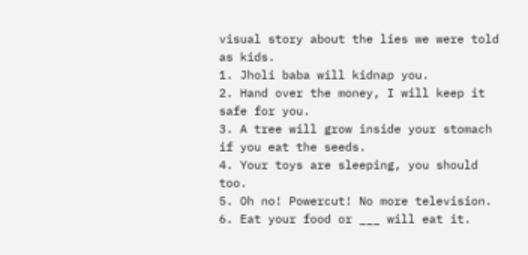visual story about the lies we were told as kids.
1. Jholi baba will kidnap you.
2. Hand over the money, I will keep it safe for you.
3. A tree will grow inside your stomach if you eat the seeds.
4. Your toys are sleeping, you should too.
5. Oh no! Powercut! No more television.
6. Eat your food or ___ will eat it.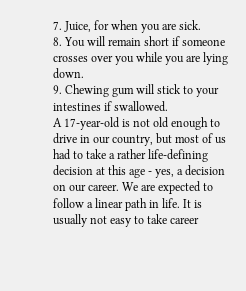7. Juice, for when you are sick.
8. You will remain short if someone crosses over you while you are lying down.
9. Chewing gum will stick to your intestines if swallowed.
A 17-year-old is not old enough to drive in our country, but most of us had to take a rather life-defining decision at this age - yes, a decision on our career. We are expected to follow a linear path in life. It is usually not easy to take career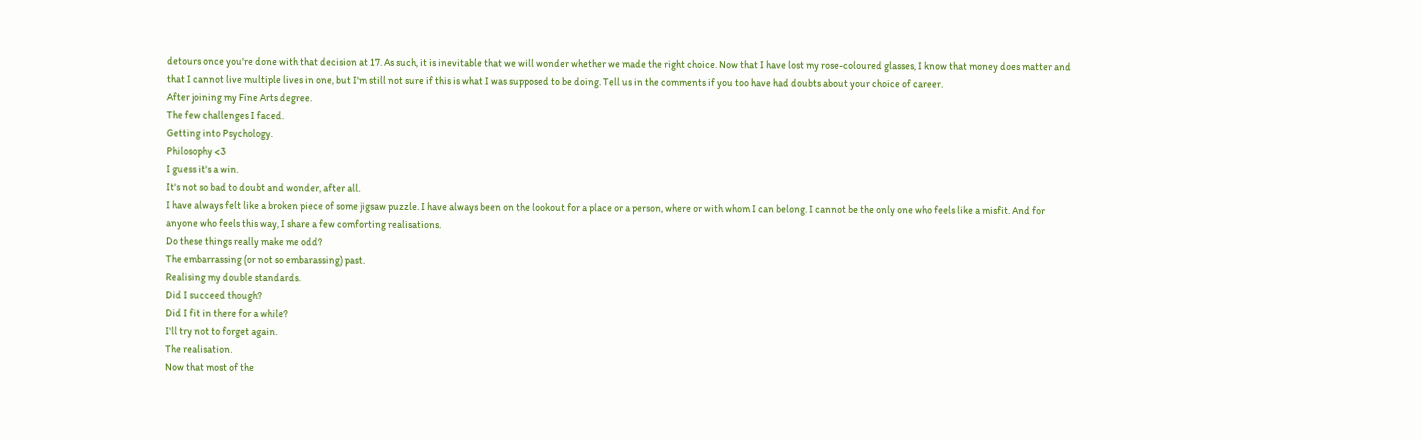detours once you're done with that decision at 17. As such, it is inevitable that we will wonder whether we made the right choice. Now that I have lost my rose-coloured glasses, I know that money does matter and that I cannot live multiple lives in one, but I'm still not sure if this is what I was supposed to be doing. Tell us in the comments if you too have had doubts about your choice of career.
After joining my Fine Arts degree.
The few challenges I faced.
Getting into Psychology.
Philosophy <3
I guess it's a win.
It's not so bad to doubt and wonder, after all.
I have always felt like a broken piece of some jigsaw puzzle. I have always been on the lookout for a place or a person, where or with whom I can belong. I cannot be the only one who feels like a misfit. And for anyone who feels this way, I share a few comforting realisations.
Do these things really make me odd?
The embarrassing (or not so embarassing) past.
Realising my double standards.
Did I succeed though?
Did I fit in there for a while?
I'll try not to forget again.
The realisation.
Now that most of the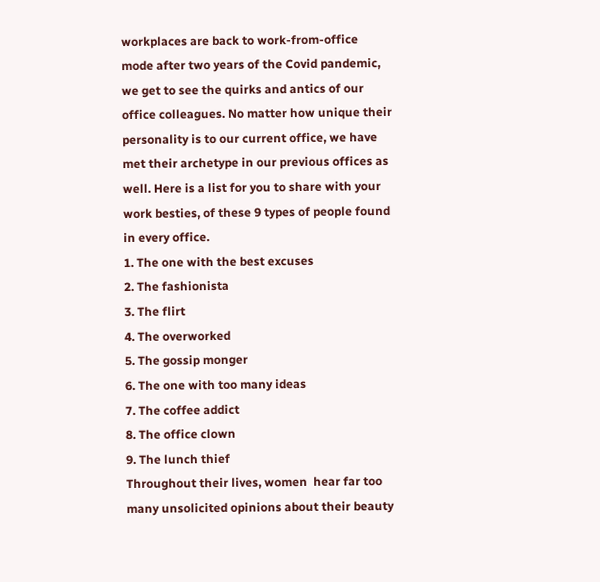workplaces are back to work-from-office mode after two years of the Covid pandemic, we get to see the quirks and antics of our office colleagues. No matter how unique their personality is to our current office, we have met their archetype in our previous offices as well. Here is a list for you to share with your work besties, of these 9 types of people found in every office.
1. The one with the best excuses
2. The fashionista
3. The flirt
4. The overworked
5. The gossip monger
6. The one with too many ideas
7. The coffee addict
8. The office clown
9. The lunch thief
Throughout their lives, women  hear far too many unsolicited opinions about their beauty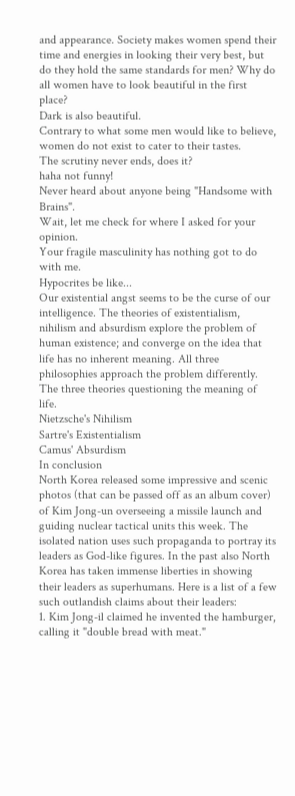and appearance. Society makes women spend their time and energies in looking their very best, but do they hold the same standards for men? Why do all women have to look beautiful in the first place?
Dark is also beautiful.
Contrary to what some men would like to believe, women do not exist to cater to their tastes.
The scrutiny never ends, does it?
haha not funny!
Never heard about anyone being "Handsome with Brains".
Wait, let me check for where I asked for your opinion.
Your fragile masculinity has nothing got to do with me.
Hypocrites be like...
Our existential angst seems to be the curse of our intelligence. The theories of existentialism, nihilism and absurdism explore the problem of human existence; and converge on the idea that life has no inherent meaning. All three philosophies approach the problem differently.
The three theories questioning the meaning of life.
Nietzsche's Nihilism
Sartre's Existentialism
Camus' Absurdism
In conclusion
North Korea released some impressive and scenic photos (that can be passed off as an album cover) of Kim Jong-un overseeing a missile launch and guiding nuclear tactical units this week. The isolated nation uses such propaganda to portray its leaders as God-like figures. In the past also North Korea has taken immense liberties in showing their leaders as superhumans. Here is a list of a few such outlandish claims about their leaders:
1. Kim Jong-il claimed he invented the hamburger, calling it "double bread with meat."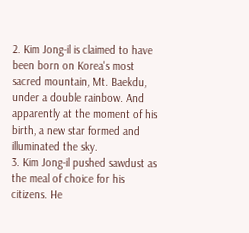2. Kim Jong-il is claimed to have been born on Korea's most sacred mountain, Mt. Baekdu, under a double rainbow. And apparently at the moment of his birth, a new star formed and illuminated the sky.
3. Kim Jong-il pushed sawdust as the meal of choice for his citizens. He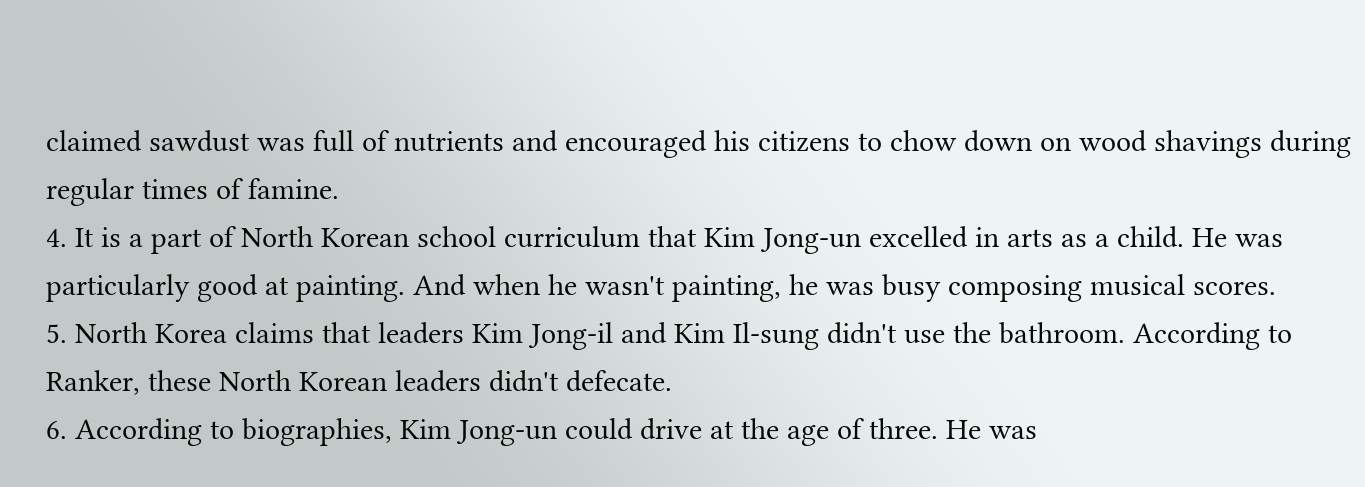claimed sawdust was full of nutrients and encouraged his citizens to chow down on wood shavings during regular times of famine.
4. It is a part of North Korean school curriculum that Kim Jong-un excelled in arts as a child. He was particularly good at painting. And when he wasn't painting, he was busy composing musical scores.
5. North Korea claims that leaders Kim Jong-il and Kim Il-sung didn't use the bathroom. According to Ranker, these North Korean leaders didn't defecate.
6. According to biographies, Kim Jong-un could drive at the age of three. He was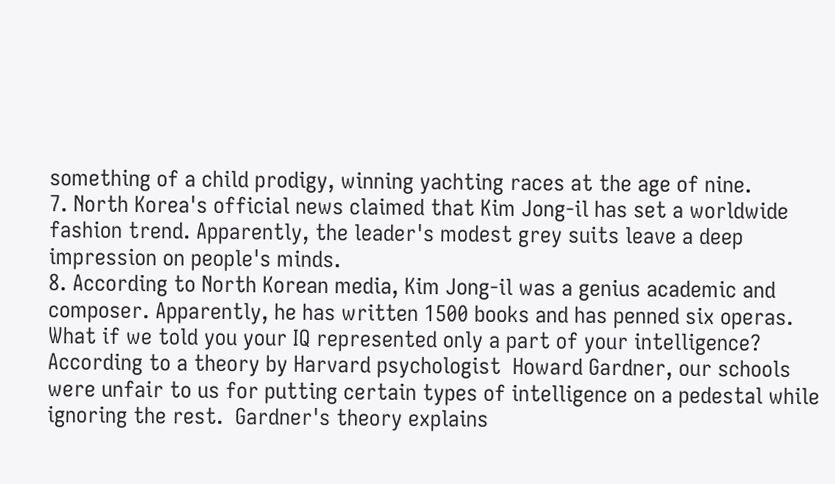something of a child prodigy, winning yachting races at the age of nine.
7. North Korea's official news claimed that Kim Jong-il has set a worldwide fashion trend. Apparently, the leader's modest grey suits leave a deep impression on people's minds.
8. According to North Korean media, Kim Jong-il was a genius academic and composer. Apparently, he has written 1500 books and has penned six operas.
What if we told you your IQ represented only a part of your intelligence? According to a theory by Harvard psychologist  Howard Gardner, our schools were unfair to us for putting certain types of intelligence on a pedestal while ignoring the rest.  Gardner's theory explains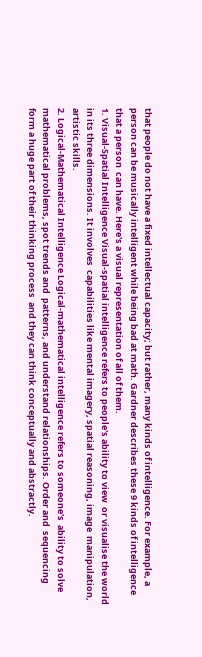that people do not have a fixed intellectual capacity; but rather, many kinds of intelligence. For example, a person can be musically intelligent while being bad at math. Gardner describes these 9 kinds of intelligence that a person  can have. Here's a visual representation of all of them.
1. Visual-Spatial Intelligence Visual-spatial intelligence refers to people's ability to view  or visualise the world in its three dimensions. It involves  capabilities like mental imagery, spatial reasoning, image  manipulation, artistic skills.
2. Logical-Mathematical Intelligence Logical-mathematical intelligence refers to someone's  ability to solve mathematical problems, spot trends and  patterns, and understand relationships. Order and  sequencing form a huge part of their thinking process  and they can think conceptually and abstractly.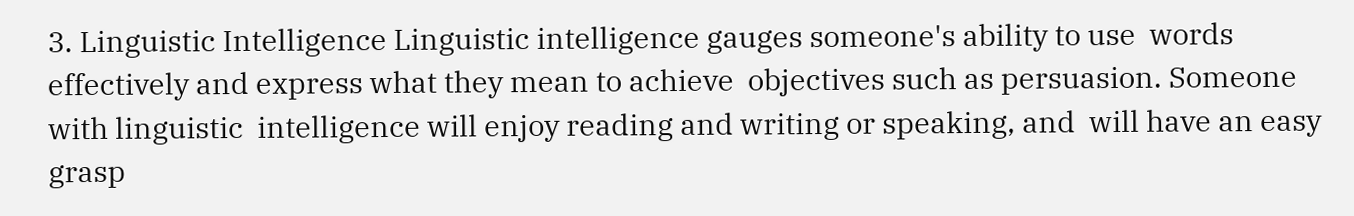3. Linguistic Intelligence Linguistic intelligence gauges someone's ability to use  words effectively and express what they mean to achieve  objectives such as persuasion. Someone with linguistic  intelligence will enjoy reading and writing or speaking, and  will have an easy grasp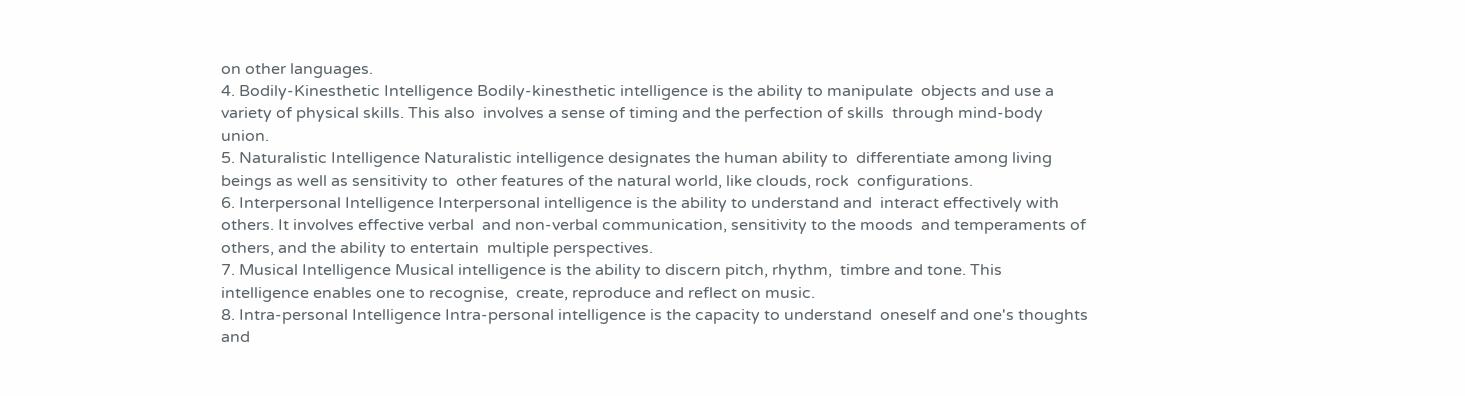on other languages.
4. Bodily-Kinesthetic Intelligence Bodily-kinesthetic intelligence is the ability to manipulate  objects and use a variety of physical skills. This also  involves a sense of timing and the perfection of skills  through mind-body union.
5. Naturalistic Intelligence Naturalistic intelligence designates the human ability to  differentiate among living beings as well as sensitivity to  other features of the natural world, like clouds, rock  configurations.
6. Interpersonal Intelligence Interpersonal intelligence is the ability to understand and  interact effectively with others. It involves effective verbal  and non-verbal communication, sensitivity to the moods  and temperaments of others, and the ability to entertain  multiple perspectives.
7. Musical Intelligence Musical intelligence is the ability to discern pitch, rhythm,  timbre and tone. This intelligence enables one to recognise,  create, reproduce and reflect on music.
8. Intra-personal Intelligence Intra-personal intelligence is the capacity to understand  oneself and one's thoughts and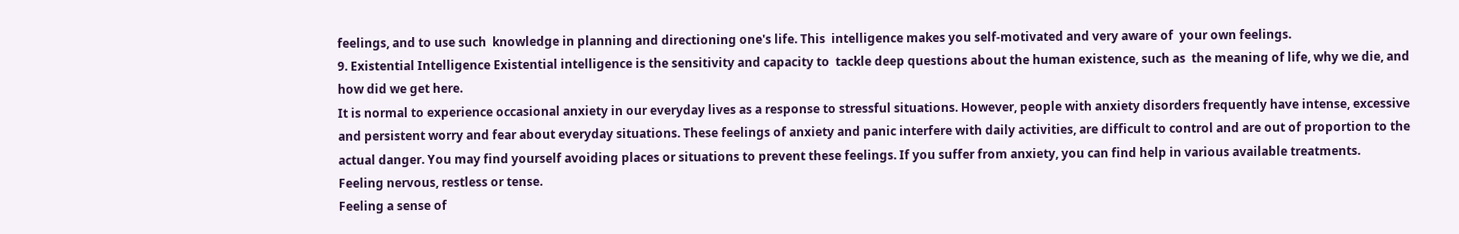feelings, and to use such  knowledge in planning and directioning one's life. This  intelligence makes you self-motivated and very aware of  your own feelings.
9. Existential Intelligence Existential intelligence is the sensitivity and capacity to  tackle deep questions about the human existence, such as  the meaning of life, why we die, and how did we get here.
It is normal to experience occasional anxiety in our everyday lives as a response to stressful situations. However, people with anxiety disorders frequently have intense, excessive and persistent worry and fear about everyday situations. These feelings of anxiety and panic interfere with daily activities, are difficult to control and are out of proportion to the actual danger. You may find yourself avoiding places or situations to prevent these feelings. If you suffer from anxiety, you can find help in various available treatments.
Feeling nervous, restless or tense.
Feeling a sense of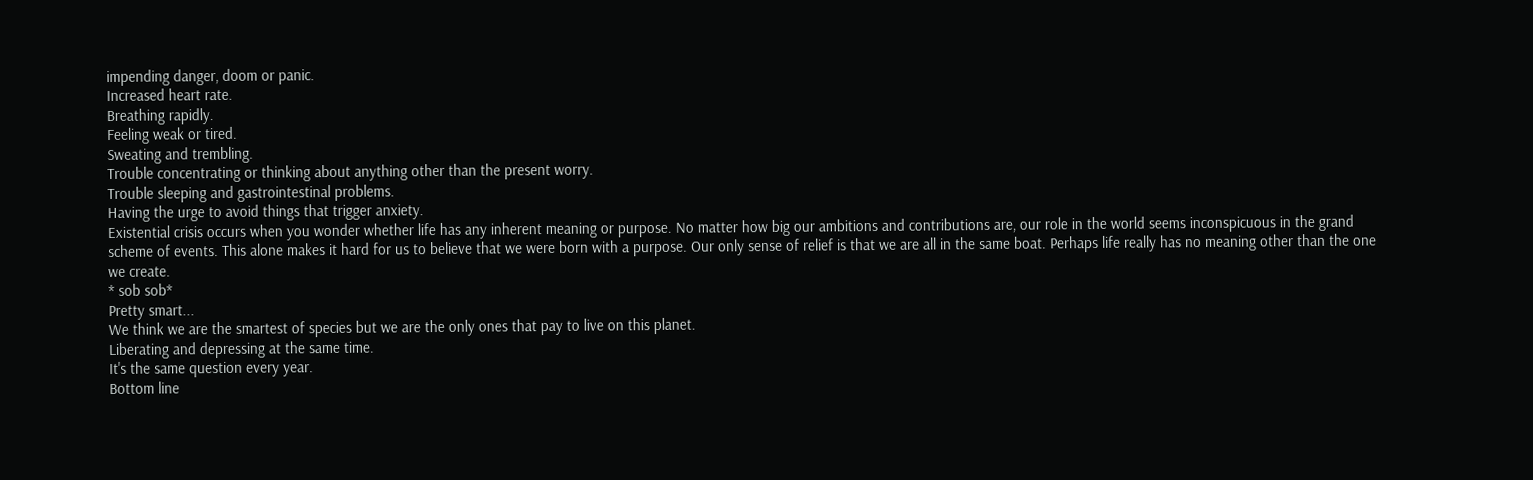impending danger, doom or panic.
Increased heart rate.
Breathing rapidly.
Feeling weak or tired.
Sweating and trembling.
Trouble concentrating or thinking about anything other than the present worry.
Trouble sleeping and gastrointestinal problems.
Having the urge to avoid things that trigger anxiety.
Existential crisis occurs when you wonder whether life has any inherent meaning or purpose. No matter how big our ambitions and contributions are, our role in the world seems inconspicuous in the grand scheme of events. This alone makes it hard for us to believe that we were born with a purpose. Our only sense of relief is that we are all in the same boat. Perhaps life really has no meaning other than the one we create.
* sob sob*
Pretty smart...
We think we are the smartest of species but we are the only ones that pay to live on this planet.
Liberating and depressing at the same time.
It's the same question every year.
Bottom line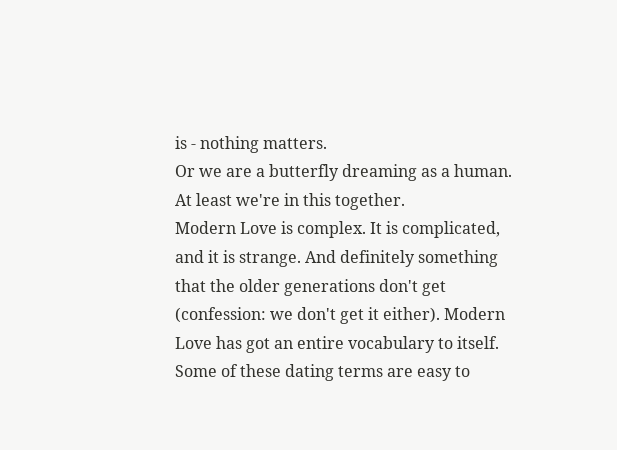is - nothing matters.
Or we are a butterfly dreaming as a human.
At least we're in this together.
Modern Love is complex. It is complicated, and it is strange. And definitely something that the older generations don't get (confession: we don't get it either). Modern Love has got an entire vocabulary to itself. Some of these dating terms are easy to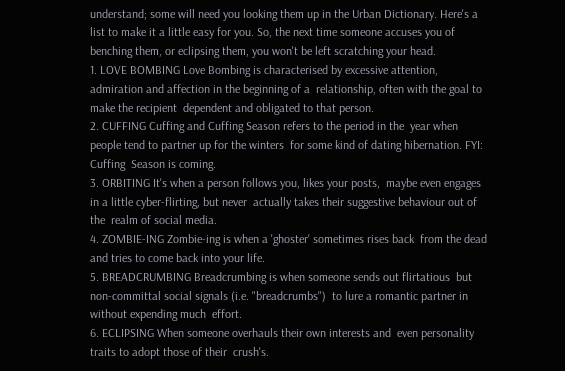understand; some will need you looking them up in the Urban Dictionary. Here's a list to make it a little easy for you. So, the next time someone accuses you of benching them, or eclipsing them, you won't be left scratching your head.
1. LOVE BOMBING Love Bombing is characterised by excessive attention,  admiration and affection in the beginning of a  relationship, often with the goal to make the recipient  dependent and obligated to that person.
2. CUFFING Cuffing and Cuffing Season refers to the period in the  year when people tend to partner up for the winters  for some kind of dating hibernation. FYI: Cuffing  Season is coming.
3. ORBITING It's when a person follows you, likes your posts,  maybe even engages in a little cyber-flirting, but never  actually takes their suggestive behaviour out of the  realm of social media.
4. ZOMBIE-ING Zombie-ing is when a 'ghoster' sometimes rises back  from the dead and tries to come back into your life.
5. BREADCRUMBING Breadcrumbing is when someone sends out flirtatious  but non-committal social signals (i.e. "breadcrumbs")  to lure a romantic partner in without expending much  effort.
6. ECLIPSING When someone overhauls their own interests and  even personality traits to adopt those of their  crush's.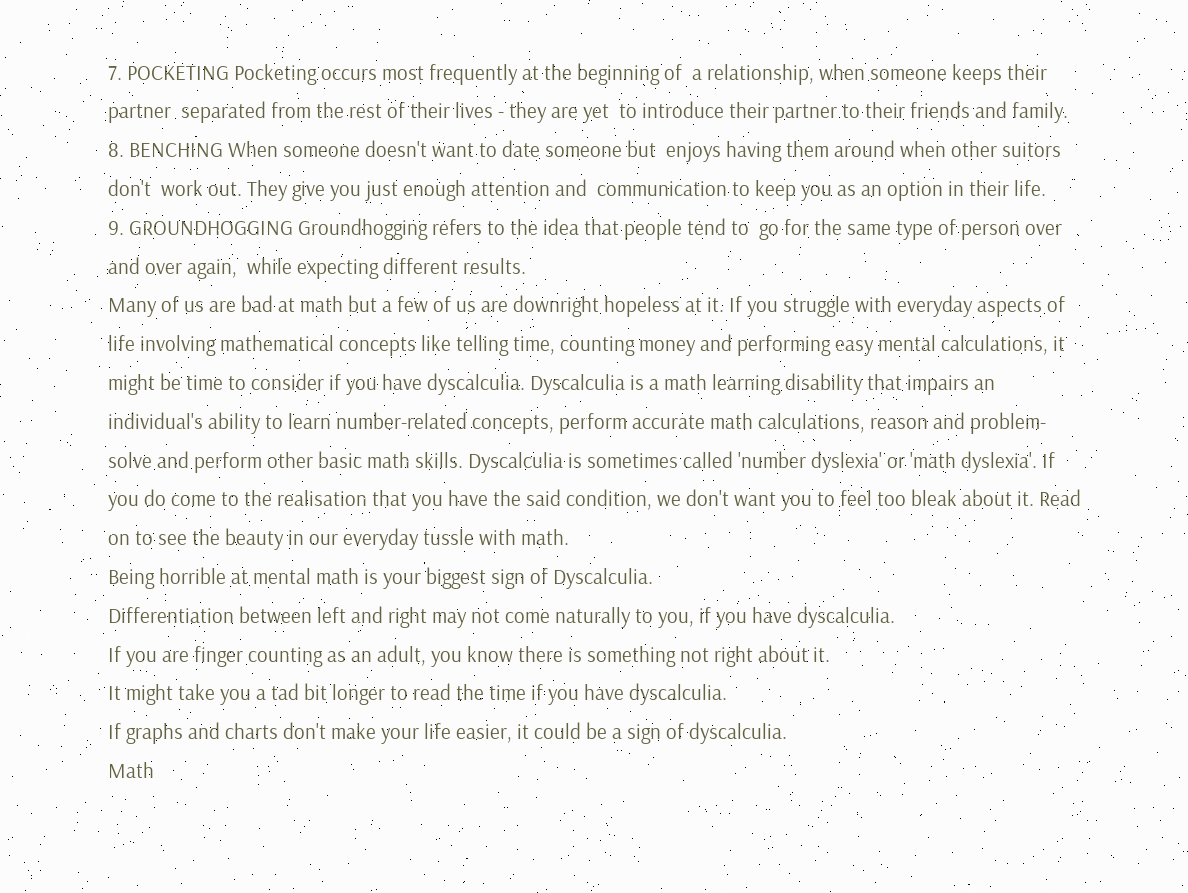7. POCKETING Pocketing occurs most frequently at the beginning of  a relationship, when someone keeps their partner  separated from the rest of their lives - they are yet  to introduce their partner to their friends and family.
8. BENCHING When someone doesn't want to date someone but  enjoys having them around when other suitors don't  work out. They give you just enough attention and  communication to keep you as an option in their life.
9. GROUNDHOGGING Groundhogging refers to the idea that people tend to  go for the same type of person over and over again,  while expecting different results.
Many of us are bad at math but a few of us are downright hopeless at it. If you struggle with everyday aspects of life involving mathematical concepts like telling time, counting money and performing easy mental calculations, it might be time to consider if you have dyscalculia. Dyscalculia is a math learning disability that impairs an individual's ability to learn number-related concepts, perform accurate math calculations, reason and problem-solve and perform other basic math skills. Dyscalculia is sometimes called 'number dyslexia' or 'math dyslexia'. If you do come to the realisation that you have the said condition, we don't want you to feel too bleak about it. Read on to see the beauty in our everyday tussle with math.
Being horrible at mental math is your biggest sign of Dyscalculia.
Differentiation between left and right may not come naturally to you, if you have dyscalculia.
If you are finger counting as an adult, you know there is something not right about it.
It might take you a tad bit longer to read the time if you have dyscalculia.
If graphs and charts don't make your life easier, it could be a sign of dyscalculia.
Math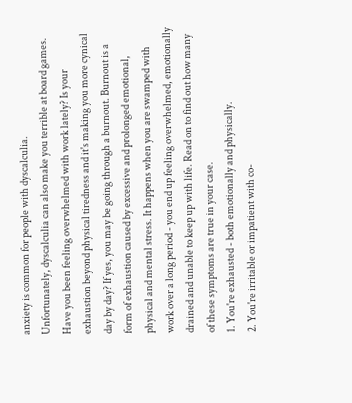anxiety is common for people with dyscalculia.
Unfortunately, dyscalculia can also make you terrible at board games.
Have you been feeling overwhelmed with work lately? Is your exhaustion beyond physical tiredness and it's making you more cynical day by day? If yes, you may be going through a burnout. Burnout is a form of exhaustion caused by excessive and prolonged emotional, physical and mental stress. It happens when you are swamped with work over a long period - you end up feeling overwhelmed, emotionally drained and unable to keep up with life. Read on to find out how many of these symptoms are true in your case.
1. You're exhausted - both emotionally and physically.
2. You're irritable or impatient with co-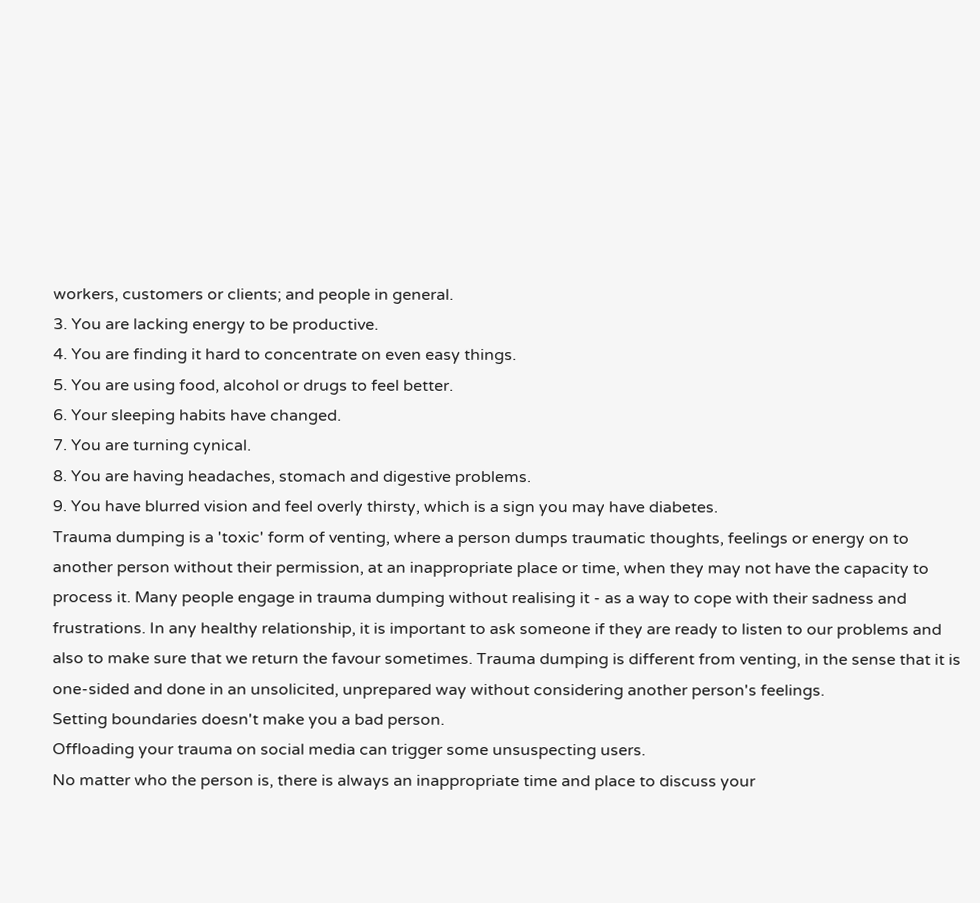workers, customers or clients; and people in general.
3. You are lacking energy to be productive.
4. You are finding it hard to concentrate on even easy things.
5. You are using food, alcohol or drugs to feel better.
6. Your sleeping habits have changed.
7. You are turning cynical.
8. You are having headaches, stomach and digestive problems.
9. You have blurred vision and feel overly thirsty, which is a sign you may have diabetes.
Trauma dumping is a 'toxic' form of venting, where a person dumps traumatic thoughts, feelings or energy on to another person without their permission, at an inappropriate place or time, when they may not have the capacity to process it. Many people engage in trauma dumping without realising it - as a way to cope with their sadness and frustrations. In any healthy relationship, it is important to ask someone if they are ready to listen to our problems and also to make sure that we return the favour sometimes. Trauma dumping is different from venting, in the sense that it is one-sided and done in an unsolicited, unprepared way without considering another person's feelings.
Setting boundaries doesn't make you a bad person.
Offloading your trauma on social media can trigger some unsuspecting users.
No matter who the person is, there is always an inappropriate time and place to discuss your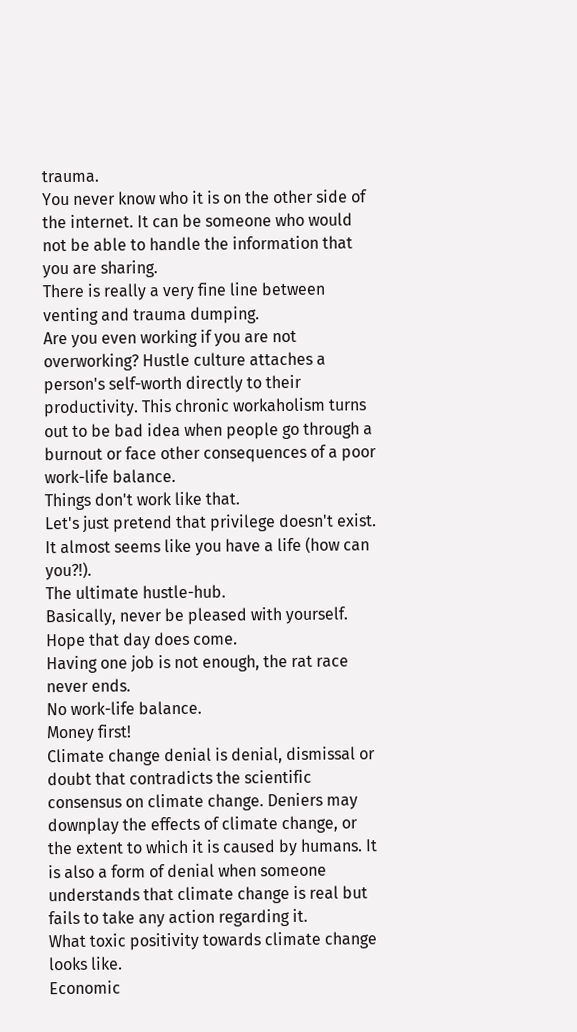trauma.
You never know who it is on the other side of the internet. It can be someone who would not be able to handle the information that you are sharing.
There is really a very fine line between venting and trauma dumping.
Are you even working if you are not overworking? Hustle culture attaches a person's self-worth directly to their productivity. This chronic workaholism turns out to be bad idea when people go through a burnout or face other consequences of a poor work-life balance.
Things don't work like that.
Let's just pretend that privilege doesn't exist.
It almost seems like you have a life (how can you?!).
The ultimate hustle-hub.
Basically, never be pleased with yourself.
Hope that day does come.
Having one job is not enough, the rat race never ends.
No work-life balance.
Money first!
Climate change denial is denial, dismissal or doubt that contradicts the scientific consensus on climate change. Deniers may downplay the effects of climate change, or the extent to which it is caused by humans. It is also a form of denial when someone understands that climate change is real but fails to take any action regarding it.
What toxic positivity towards climate change looks like.
Economic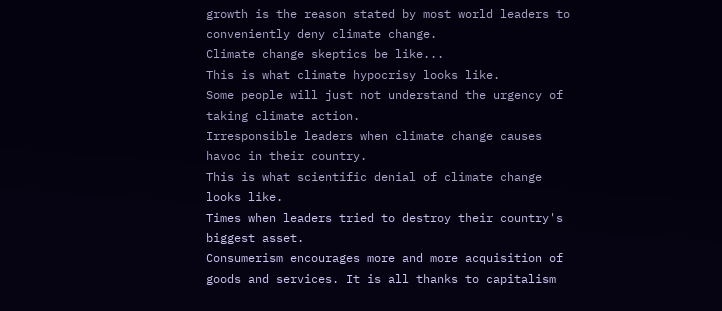growth is the reason stated by most world leaders to conveniently deny climate change.
Climate change skeptics be like...
This is what climate hypocrisy looks like.
Some people will just not understand the urgency of taking climate action.
Irresponsible leaders when climate change causes havoc in their country.
This is what scientific denial of climate change looks like.
Times when leaders tried to destroy their country's biggest asset.
Consumerism encourages more and more acquisition of goods and services. It is all thanks to capitalism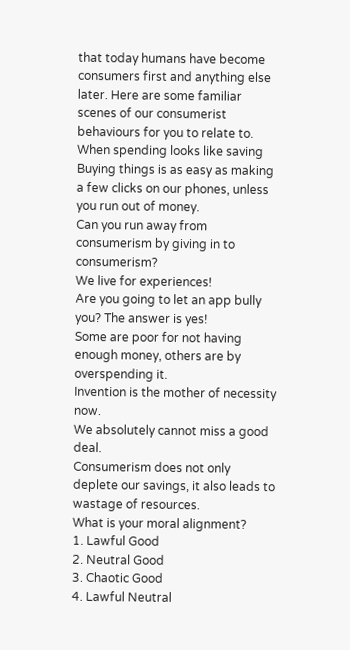that today humans have become consumers first and anything else later. Here are some familiar scenes of our consumerist behaviours for you to relate to.
When spending looks like saving
Buying things is as easy as making a few clicks on our phones, unless you run out of money.
Can you run away from consumerism by giving in to consumerism?
We live for experiences!
Are you going to let an app bully you? The answer is yes!
Some are poor for not having enough money, others are by overspending it.
Invention is the mother of necessity now.
We absolutely cannot miss a good deal.
Consumerism does not only deplete our savings, it also leads to wastage of resources.
What is your moral alignment?
1. Lawful Good
2. Neutral Good
3. Chaotic Good
4. Lawful Neutral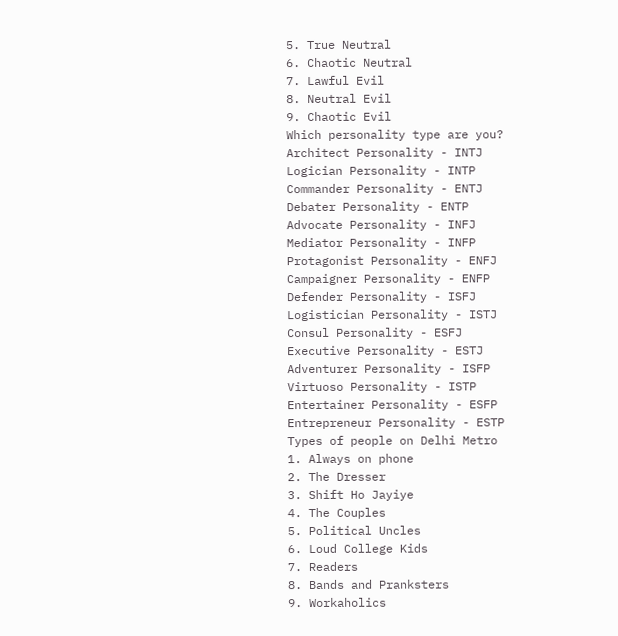5. True Neutral
6. Chaotic Neutral
7. Lawful Evil
8. Neutral Evil
9. Chaotic Evil
Which personality type are you?
Architect Personality - INTJ
Logician Personality - INTP
Commander Personality - ENTJ
Debater Personality - ENTP
Advocate Personality - INFJ
Mediator Personality - INFP
Protagonist Personality - ENFJ
Campaigner Personality - ENFP
Defender Personality - ISFJ
Logistician Personality - ISTJ
Consul Personality - ESFJ
Executive Personality - ESTJ
Adventurer Personality - ISFP
Virtuoso Personality - ISTP
Entertainer Personality - ESFP
Entrepreneur Personality - ESTP
Types of people on Delhi Metro
1. Always on phone
2. The Dresser
3. Shift Ho Jayiye
4. The Couples
5. Political Uncles
6. Loud College Kids
7. Readers
8. Bands and Pranksters
9. Workaholics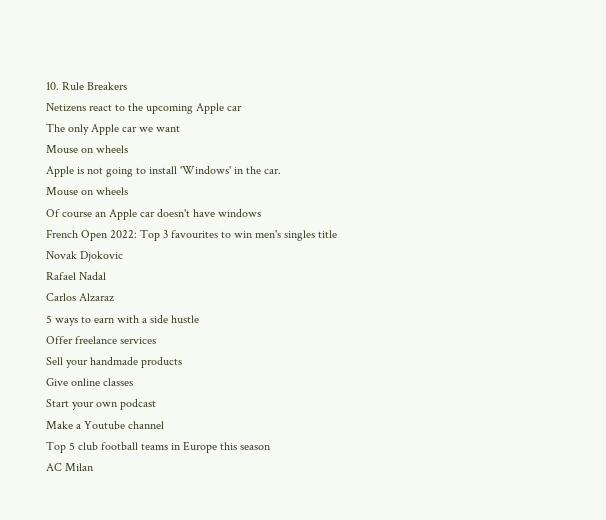10. Rule Breakers
Netizens react to the upcoming Apple car
The only Apple car we want
Mouse on wheels
Apple is not going to install 'Windows' in the car.
Mouse on wheels
Of course an Apple car doesn't have windows
French Open 2022: Top 3 favourites to win men's singles title
Novak Djokovic
Rafael Nadal
Carlos Alzaraz
5 ways to earn with a side hustle
Offer freelance services
Sell your handmade products
Give online classes
Start your own podcast
Make a Youtube channel
Top 5 club football teams in Europe this season
AC Milan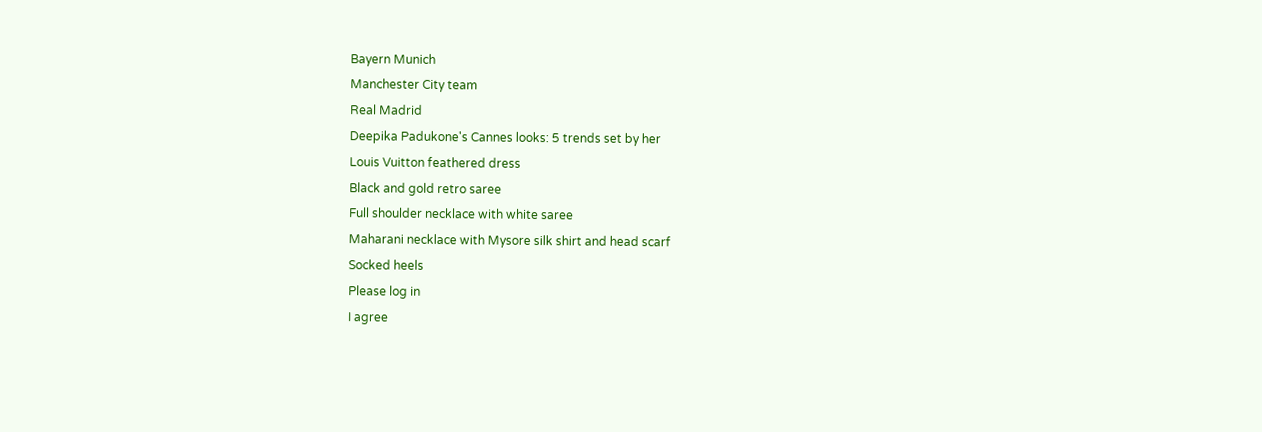Bayern Munich
Manchester City team
Real Madrid
Deepika Padukone's Cannes looks: 5 trends set by her
Louis Vuitton feathered dress
Black and gold retro saree
Full shoulder necklace with white saree
Maharani necklace with Mysore silk shirt and head scarf
Socked heels
Please log in
I agree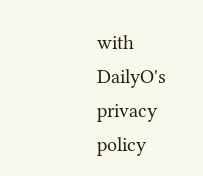with DailyO's privacy policy